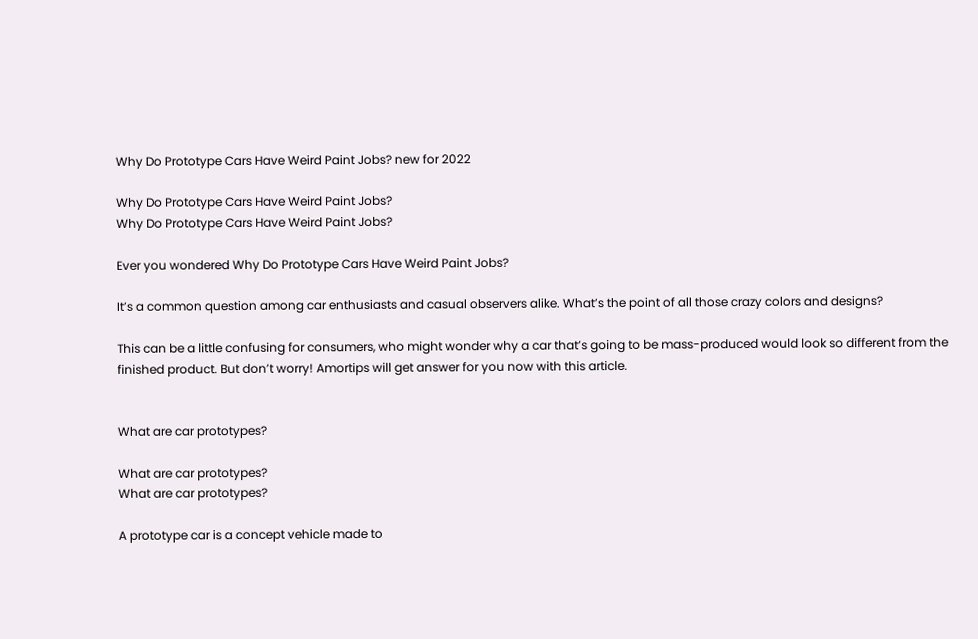Why Do Prototype Cars Have Weird Paint Jobs? new for 2022

Why Do Prototype Cars Have Weird Paint Jobs?
Why Do Prototype Cars Have Weird Paint Jobs?

Ever you wondered Why Do Prototype Cars Have Weird Paint Jobs?

It’s a common question among car enthusiasts and casual observers alike. What’s the point of all those crazy colors and designs?

This can be a little confusing for consumers, who might wonder why a car that’s going to be mass-produced would look so different from the finished product. But don’t worry! Amortips will get answer for you now with this article.


What are car prototypes?

What are car prototypes?
What are car prototypes?

A prototype car is a concept vehicle made to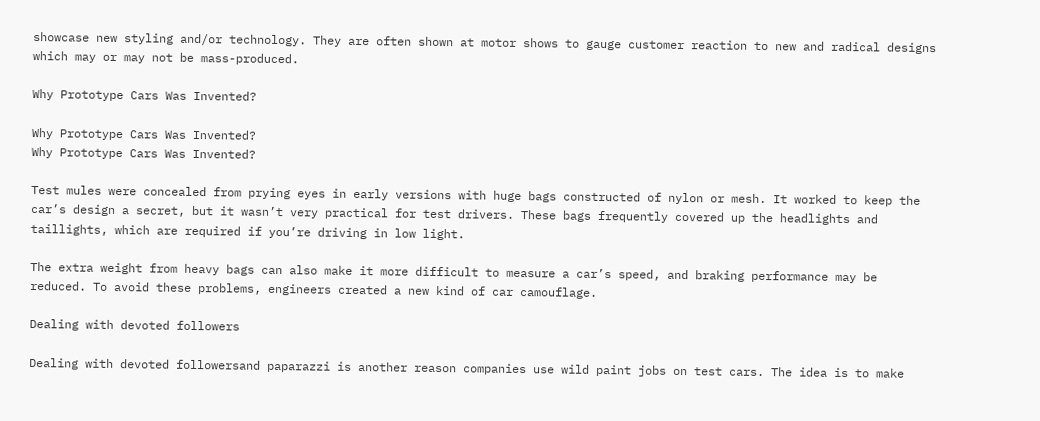showcase new styling and/or technology. They are often shown at motor shows to gauge customer reaction to new and radical designs which may or may not be mass-produced.

Why Prototype Cars Was Invented?

Why Prototype Cars Was Invented?
Why Prototype Cars Was Invented?

Test mules were concealed from prying eyes in early versions with huge bags constructed of nylon or mesh. It worked to keep the car’s design a secret, but it wasn’t very practical for test drivers. These bags frequently covered up the headlights and taillights, which are required if you’re driving in low light.

The extra weight from heavy bags can also make it more difficult to measure a car’s speed, and braking performance may be reduced. To avoid these problems, engineers created a new kind of car camouflage.

Dealing with devoted followers

Dealing with devoted followersand paparazzi is another reason companies use wild paint jobs on test cars. The idea is to make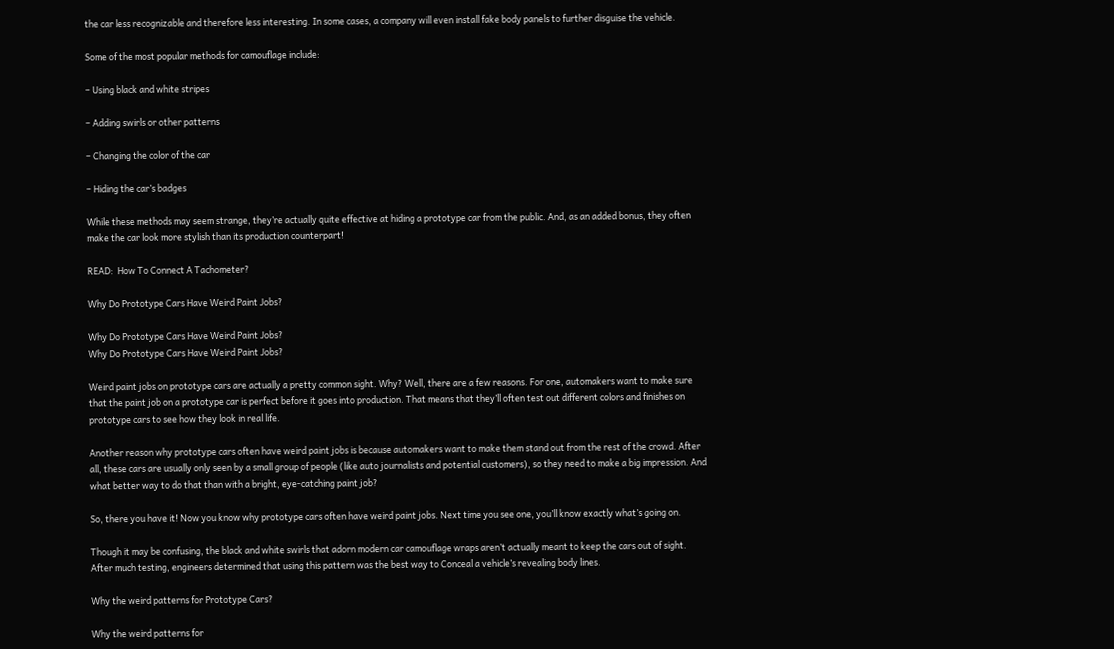the car less recognizable and therefore less interesting. In some cases, a company will even install fake body panels to further disguise the vehicle.

Some of the most popular methods for camouflage include:

– Using black and white stripes

– Adding swirls or other patterns

– Changing the color of the car

– Hiding the car’s badges

While these methods may seem strange, they’re actually quite effective at hiding a prototype car from the public. And, as an added bonus, they often make the car look more stylish than its production counterpart!

READ:  How To Connect A Tachometer?

Why Do Prototype Cars Have Weird Paint Jobs?

Why Do Prototype Cars Have Weird Paint Jobs?
Why Do Prototype Cars Have Weird Paint Jobs?

Weird paint jobs on prototype cars are actually a pretty common sight. Why? Well, there are a few reasons. For one, automakers want to make sure that the paint job on a prototype car is perfect before it goes into production. That means that they’ll often test out different colors and finishes on prototype cars to see how they look in real life.

Another reason why prototype cars often have weird paint jobs is because automakers want to make them stand out from the rest of the crowd. After all, these cars are usually only seen by a small group of people (like auto journalists and potential customers), so they need to make a big impression. And what better way to do that than with a bright, eye-catching paint job?

So, there you have it! Now you know why prototype cars often have weird paint jobs. Next time you see one, you’ll know exactly what’s going on.

Though it may be confusing, the black and white swirls that adorn modern car camouflage wraps aren’t actually meant to keep the cars out of sight. After much testing, engineers determined that using this pattern was the best way to Conceal a vehicle’s revealing body lines.

Why the weird patterns for Prototype Cars?

Why the weird patterns for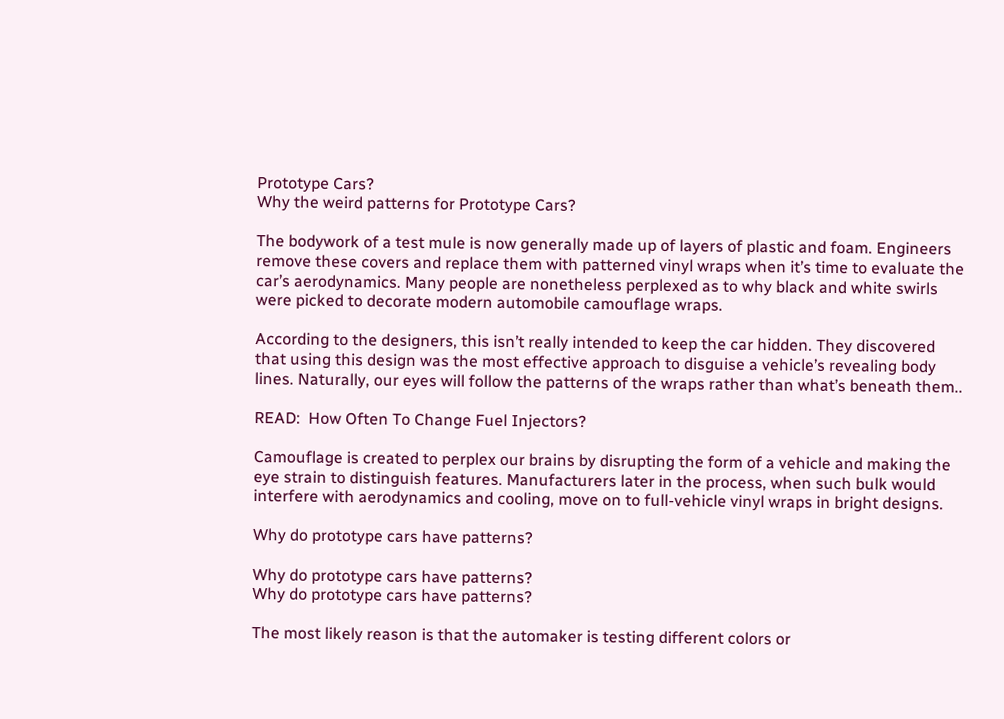Prototype Cars?
Why the weird patterns for Prototype Cars?

The bodywork of a test mule is now generally made up of layers of plastic and foam. Engineers remove these covers and replace them with patterned vinyl wraps when it’s time to evaluate the car’s aerodynamics. Many people are nonetheless perplexed as to why black and white swirls were picked to decorate modern automobile camouflage wraps.

According to the designers, this isn’t really intended to keep the car hidden. They discovered that using this design was the most effective approach to disguise a vehicle’s revealing body lines. Naturally, our eyes will follow the patterns of the wraps rather than what’s beneath them..

READ:  How Often To Change Fuel Injectors?

Camouflage is created to perplex our brains by disrupting the form of a vehicle and making the eye strain to distinguish features. Manufacturers later in the process, when such bulk would interfere with aerodynamics and cooling, move on to full-vehicle vinyl wraps in bright designs.

Why do prototype cars have patterns?

Why do prototype cars have patterns?
Why do prototype cars have patterns?

The most likely reason is that the automaker is testing different colors or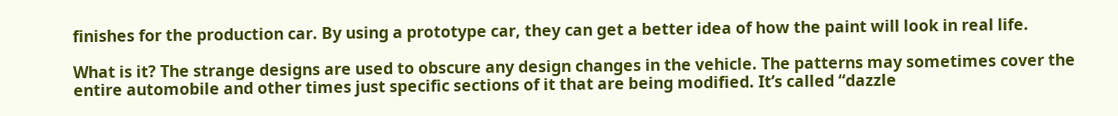finishes for the production car. By using a prototype car, they can get a better idea of how the paint will look in real life.

What is it? The strange designs are used to obscure any design changes in the vehicle. The patterns may sometimes cover the entire automobile and other times just specific sections of it that are being modified. It’s called “dazzle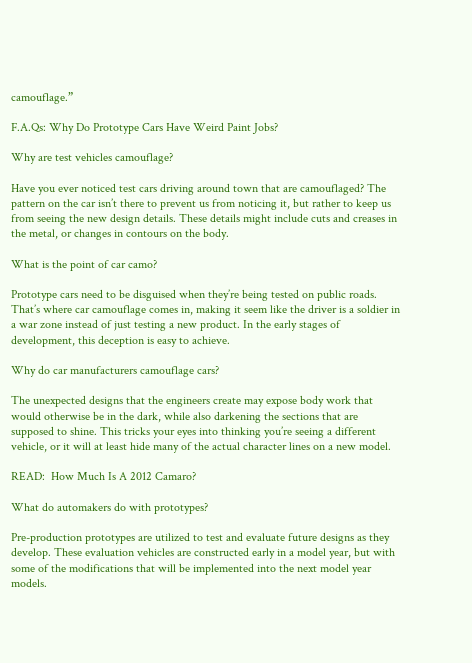camouflage.”

F.A.Qs: Why Do Prototype Cars Have Weird Paint Jobs?

Why are test vehicles camouflage?

Have you ever noticed test cars driving around town that are camouflaged? The pattern on the car isn’t there to prevent us from noticing it, but rather to keep us from seeing the new design details. These details might include cuts and creases in the metal, or changes in contours on the body.

What is the point of car camo?

Prototype cars need to be disguised when they’re being tested on public roads. That’s where car camouflage comes in, making it seem like the driver is a soldier in a war zone instead of just testing a new product. In the early stages of development, this deception is easy to achieve.

Why do car manufacturers camouflage cars?

The unexpected designs that the engineers create may expose body work that would otherwise be in the dark, while also darkening the sections that are supposed to shine. This tricks your eyes into thinking you’re seeing a different vehicle, or it will at least hide many of the actual character lines on a new model.

READ:  How Much Is A 2012 Camaro?

What do automakers do with prototypes?

Pre-production prototypes are utilized to test and evaluate future designs as they develop. These evaluation vehicles are constructed early in a model year, but with some of the modifications that will be implemented into the next model year models.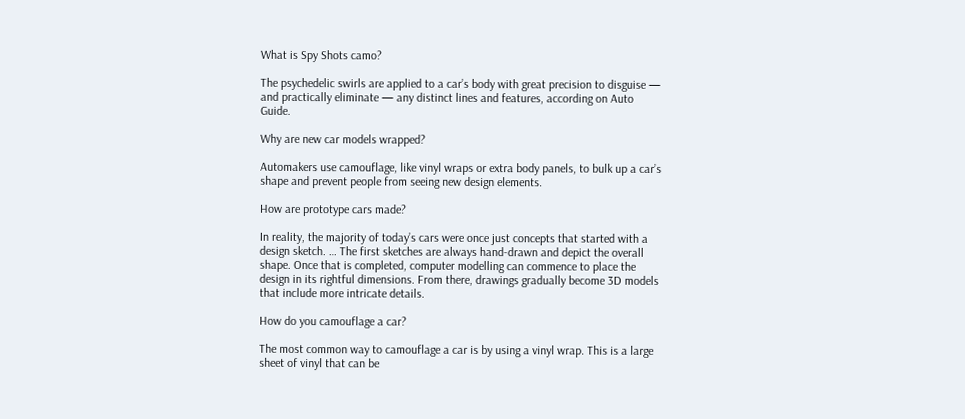What is Spy Shots camo?

The psychedelic swirls are applied to a car’s body with great precision to disguise — and practically eliminate — any distinct lines and features, according on Auto Guide.

Why are new car models wrapped?

Automakers use camouflage, like vinyl wraps or extra body panels, to bulk up a car’s shape and prevent people from seeing new design elements.

How are prototype cars made?

In reality, the majority of today’s cars were once just concepts that started with a design sketch. … The first sketches are always hand-drawn and depict the overall shape. Once that is completed, computer modelling can commence to place the design in its rightful dimensions. From there, drawings gradually become 3D models that include more intricate details.

How do you camouflage a car?

The most common way to camouflage a car is by using a vinyl wrap. This is a large sheet of vinyl that can be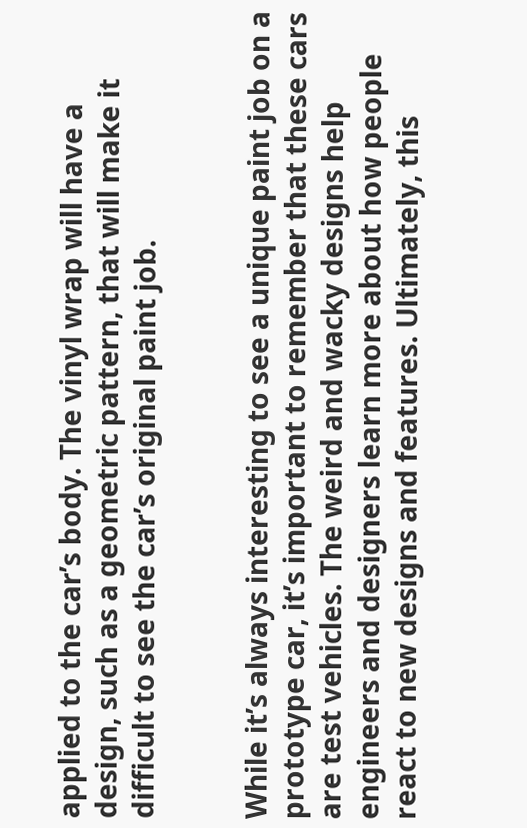applied to the car’s body. The vinyl wrap will have a design, such as a geometric pattern, that will make it difficult to see the car’s original paint job.


While it’s always interesting to see a unique paint job on a prototype car, it’s important to remember that these cars are test vehicles. The weird and wacky designs help engineers and designers learn more about how people react to new designs and features. Ultimately, this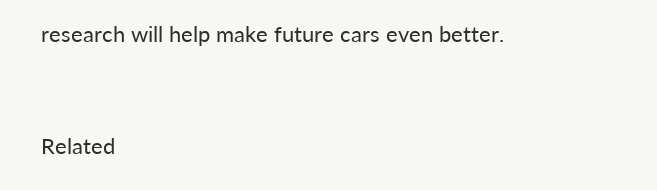research will help make future cars even better.


Related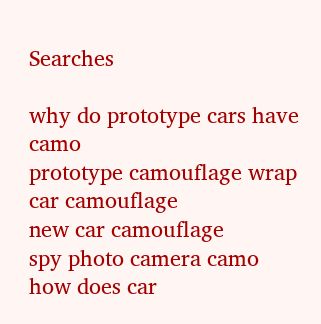Searches

why do prototype cars have camo
prototype camouflage wrap
car camouflage
new car camouflage
spy photo camera camo
how does car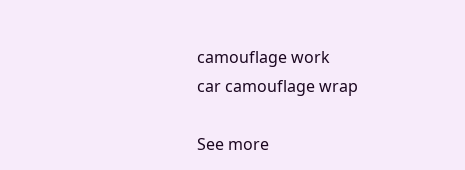camouflage work
car camouflage wrap

See more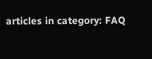articles in category: FAQ